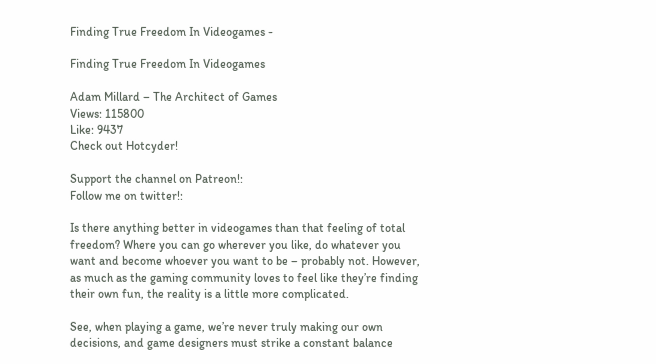Finding True Freedom In Videogames -

Finding True Freedom In Videogames

Adam Millard – The Architect of Games
Views: 115800
Like: 9437
Check out Hotcyder!

Support the channel on Patreon!:
Follow me on twitter!:

Is there anything better in videogames than that feeling of total freedom? Where you can go wherever you like, do whatever you want and become whoever you want to be – probably not. However, as much as the gaming community loves to feel like they’re finding their own fun, the reality is a little more complicated.

See, when playing a game, we’re never truly making our own decisions, and game designers must strike a constant balance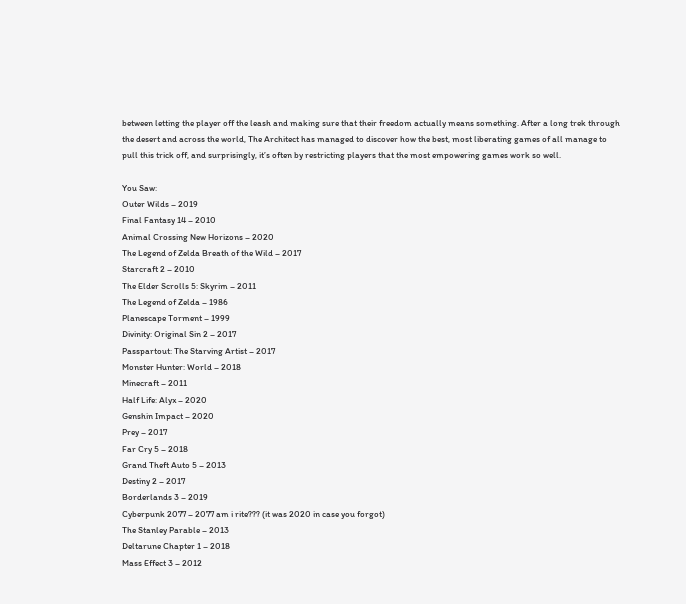between letting the player off the leash and making sure that their freedom actually means something. After a long trek through the desert and across the world, The Architect has managed to discover how the best, most liberating games of all manage to pull this trick off, and surprisingly, it’s often by restricting players that the most empowering games work so well.

You Saw:
Outer Wilds – 2019
Final Fantasy 14 – 2010
Animal Crossing New Horizons – 2020
The Legend of Zelda Breath of the Wild – 2017
Starcraft 2 – 2010
The Elder Scrolls 5: Skyrim – 2011
The Legend of Zelda – 1986
Planescape Torment – 1999
Divinity: Original Sin 2 – 2017
Passpartout: The Starving Artist – 2017
Monster Hunter: World – 2018
Minecraft – 2011
Half Life: Alyx – 2020
Genshin Impact – 2020
Prey – 2017
Far Cry 5 – 2018
Grand Theft Auto 5 – 2013
Destiny 2 – 2017
Borderlands 3 – 2019
Cyberpunk 2077 – 2077 am i rite??? (it was 2020 in case you forgot)
The Stanley Parable – 2013
Deltarune Chapter 1 – 2018
Mass Effect 3 – 2012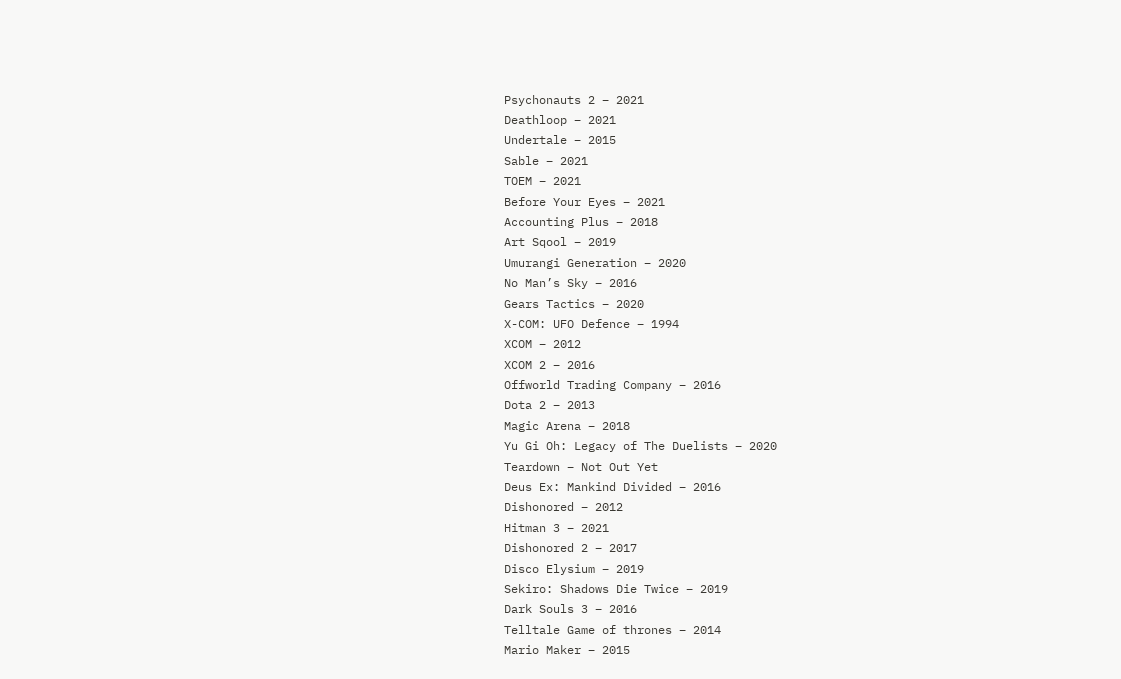Psychonauts 2 – 2021
Deathloop – 2021
Undertale – 2015
Sable – 2021
TOEM – 2021
Before Your Eyes – 2021
Accounting Plus – 2018
Art Sqool – 2019
Umurangi Generation – 2020
No Man’s Sky – 2016
Gears Tactics – 2020
X-COM: UFO Defence – 1994
XCOM – 2012
XCOM 2 – 2016
Offworld Trading Company – 2016
Dota 2 – 2013
Magic Arena – 2018
Yu Gi Oh: Legacy of The Duelists – 2020
Teardown – Not Out Yet
Deus Ex: Mankind Divided – 2016
Dishonored – 2012
Hitman 3 – 2021
Dishonored 2 – 2017
Disco Elysium – 2019
Sekiro: Shadows Die Twice – 2019
Dark Souls 3 – 2016
Telltale Game of thrones – 2014
Mario Maker – 2015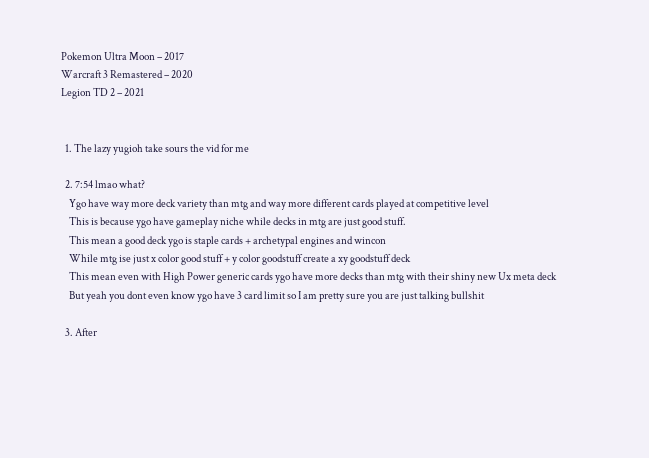Pokemon Ultra Moon – 2017
Warcraft 3 Remastered – 2020
Legion TD 2 – 2021


  1. The lazy yugioh take sours the vid for me

  2. 7:54 lmao what?
    Ygo have way more deck variety than mtg and way more different cards played at competitive level
    This is because ygo have gameplay niche while decks in mtg are just good stuff.
    This mean a good deck ygo is staple cards + archetypal engines and wincon
    While mtg ise just x color good stuff + y color goodstuff create a xy goodstuff deck
    This mean even with High Power generic cards ygo have more decks than mtg with their shiny new Ux meta deck
    But yeah you dont even know ygo have 3 card limit so I am pretty sure you are just talking bullshit

  3. After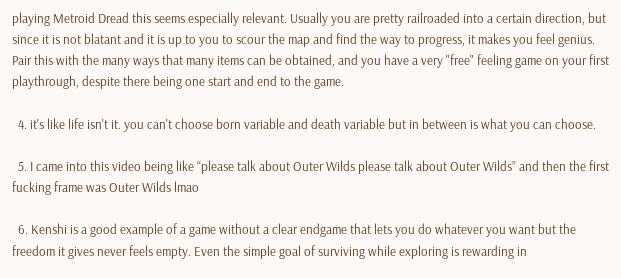playing Metroid Dread this seems especially relevant. Usually you are pretty railroaded into a certain direction, but since it is not blatant and it is up to you to scour the map and find the way to progress, it makes you feel genius. Pair this with the many ways that many items can be obtained, and you have a very "free" feeling game on your first playthrough, despite there being one start and end to the game.

  4. it's like life isn't it. you can't choose born variable and death variable but in between is what you can choose.

  5. I came into this video being like “please talk about Outer Wilds please talk about Outer Wilds” and then the first fucking frame was Outer Wilds lmao

  6. Kenshi is a good example of a game without a clear endgame that lets you do whatever you want but the freedom it gives never feels empty. Even the simple goal of surviving while exploring is rewarding in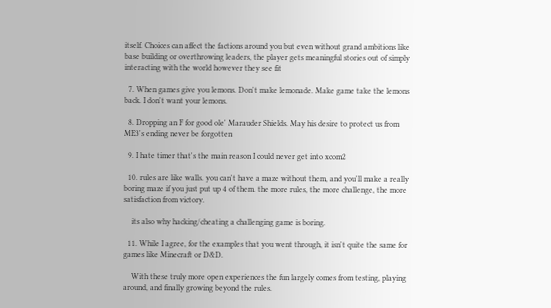itself. Choices can affect the factions around you but even without grand ambitions like base building or overthrowing leaders, the player gets meaningful stories out of simply interacting with the world however they see fit

  7. When games give you lemons. Don't make lemonade. Make game take the lemons back. I don't want your lemons.

  8. Dropping an F for good ole' Marauder Shields. May his desire to protect us from ME3's ending never be forgotten

  9. I hate timer that's the main reason I could never get into xcom2

  10. rules are like walls. you can't have a maze without them, and you'll make a really boring maze if you just put up 4 of them. the more rules, the more challenge, the more satisfaction from victory.

    its also why hacking/cheating a challenging game is boring.

  11. While I agree, for the examples that you went through, it isn't quite the same for games like Minecraft or D&D.

    With these truly more open experiences the fun largely comes from testing, playing around, and finally growing beyond the rules.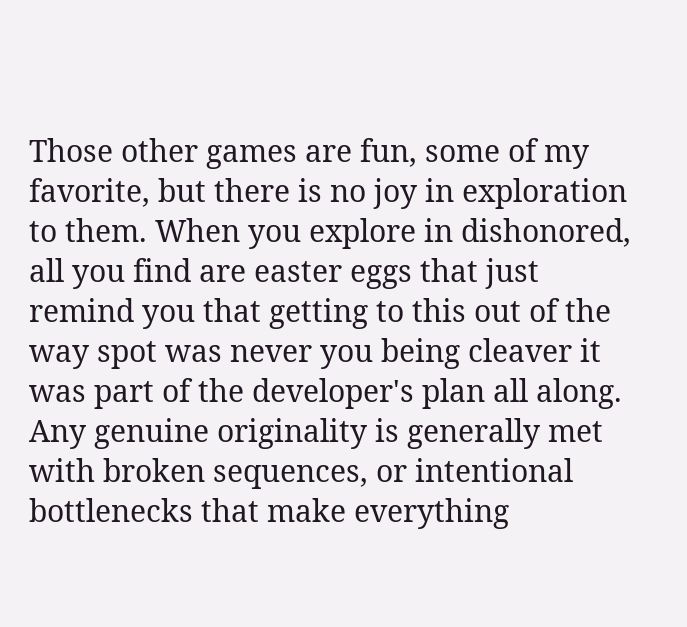Those other games are fun, some of my favorite, but there is no joy in exploration to them. When you explore in dishonored, all you find are easter eggs that just remind you that getting to this out of the way spot was never you being cleaver it was part of the developer's plan all along. Any genuine originality is generally met with broken sequences, or intentional bottlenecks that make everything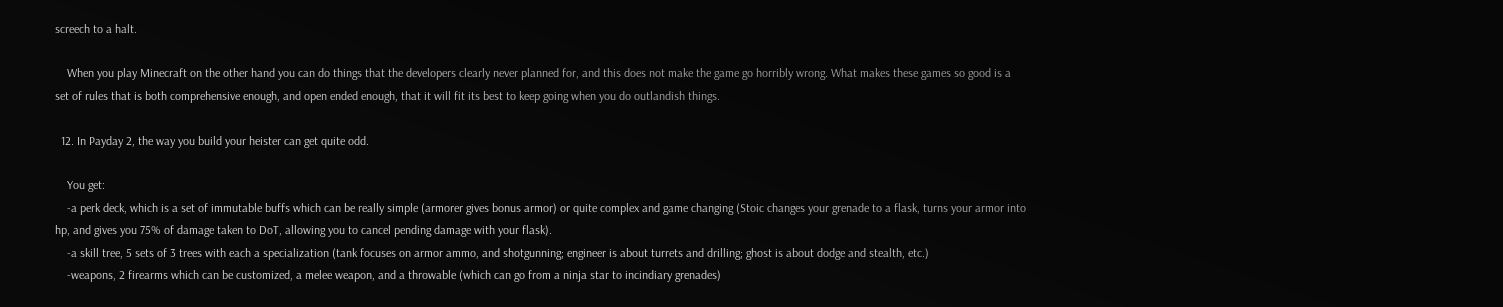screech to a halt.

    When you play Minecraft on the other hand you can do things that the developers clearly never planned for, and this does not make the game go horribly wrong. What makes these games so good is a set of rules that is both comprehensive enough, and open ended enough, that it will fit its best to keep going when you do outlandish things.

  12. In Payday 2, the way you build your heister can get quite odd.

    You get:
    -a perk deck, which is a set of immutable buffs which can be really simple (armorer gives bonus armor) or quite complex and game changing (Stoic changes your grenade to a flask, turns your armor into hp, and gives you 75% of damage taken to DoT, allowing you to cancel pending damage with your flask).
    -a skill tree, 5 sets of 3 trees with each a specialization (tank focuses on armor ammo, and shotgunning; engineer is about turrets and drilling; ghost is about dodge and stealth, etc.)
    -weapons, 2 firearms which can be customized, a melee weapon, and a throwable (which can go from a ninja star to incindiary grenades)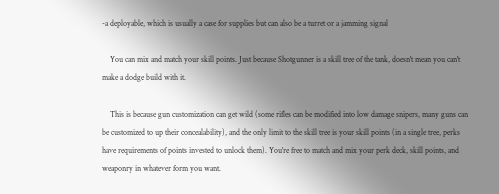-a deployable, which is usually a case for supplies but can also be a turret or a jamming signal

    You can mix and match your skill points. Just because Shotgunner is a skill tree of the tank, doesn't mean you can't make a dodge build with it.

    This is because gun customization can get wild (some rifles can be modified into low damage snipers, many guns can be customized to up their concealability), and the only limit to the skill tree is your skill points (in a single tree, perks have requirements of points invested to unlock them). You're free to match and mix your perk deck, skill points, and weaponry in whatever form you want.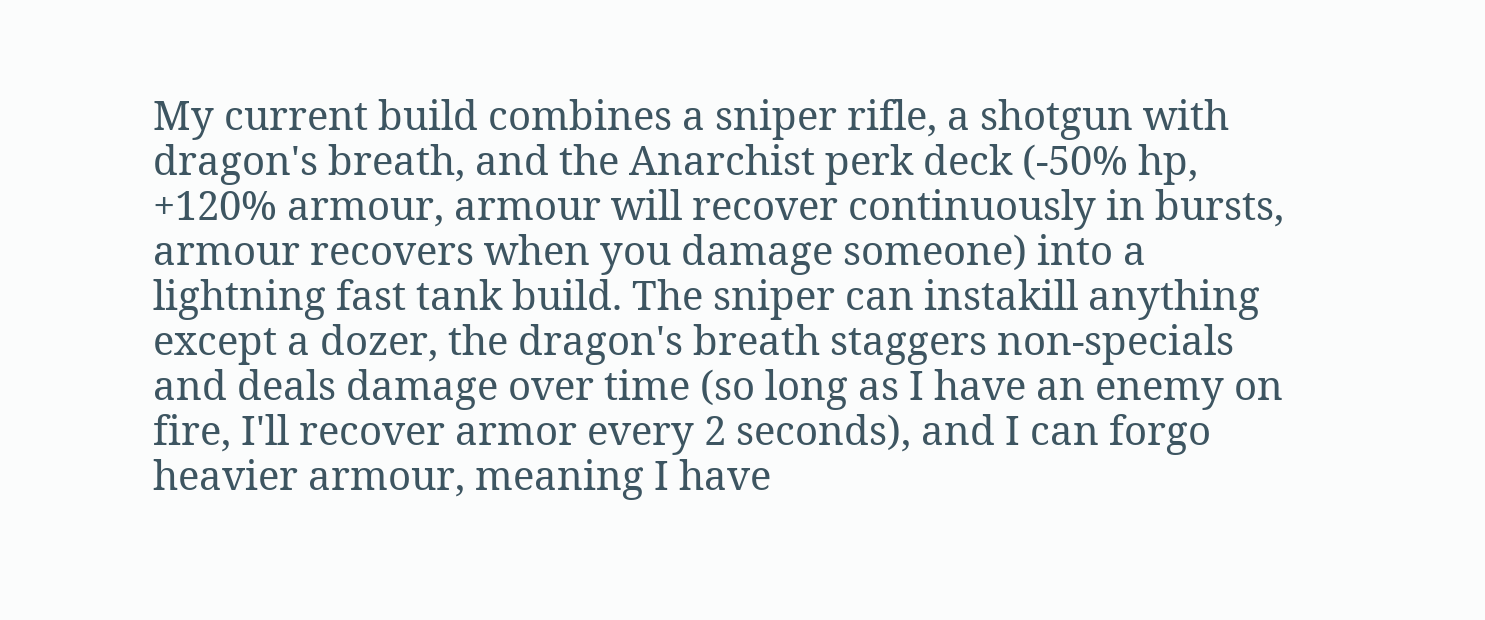My current build combines a sniper rifle, a shotgun with dragon's breath, and the Anarchist perk deck (-50% hp, +120% armour, armour will recover continuously in bursts, armour recovers when you damage someone) into a lightning fast tank build. The sniper can instakill anything except a dozer, the dragon's breath staggers non-specials and deals damage over time (so long as I have an enemy on fire, I'll recover armor every 2 seconds), and I can forgo heavier armour, meaning I have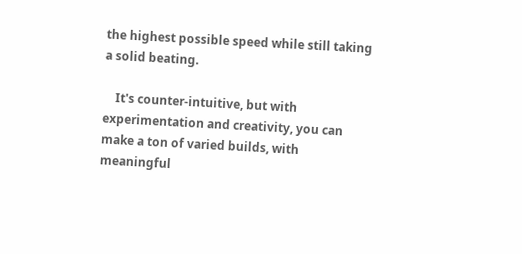the highest possible speed while still taking a solid beating.

    It's counter-intuitive, but with experimentation and creativity, you can make a ton of varied builds, with meaningful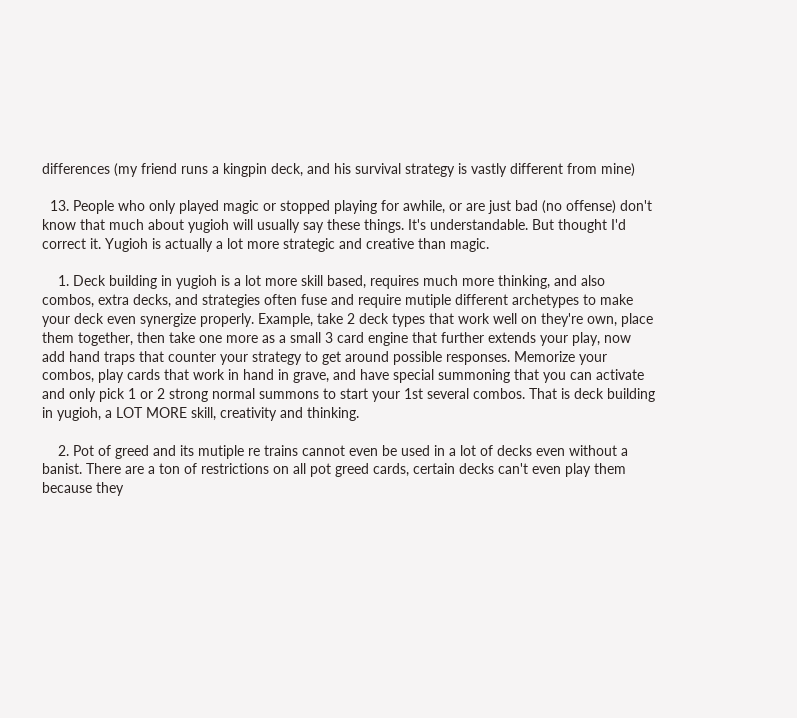differences (my friend runs a kingpin deck, and his survival strategy is vastly different from mine)

  13. People who only played magic or stopped playing for awhile, or are just bad (no offense) don't know that much about yugioh will usually say these things. It's understandable. But thought I'd correct it. Yugioh is actually a lot more strategic and creative than magic.

    1. Deck building in yugioh is a lot more skill based, requires much more thinking, and also combos, extra decks, and strategies often fuse and require mutiple different archetypes to make your deck even synergize properly. Example, take 2 deck types that work well on they're own, place them together, then take one more as a small 3 card engine that further extends your play, now add hand traps that counter your strategy to get around possible responses. Memorize your combos, play cards that work in hand in grave, and have special summoning that you can activate and only pick 1 or 2 strong normal summons to start your 1st several combos. That is deck building in yugioh, a LOT MORE skill, creativity and thinking.

    2. Pot of greed and its mutiple re trains cannot even be used in a lot of decks even without a banist. There are a ton of restrictions on all pot greed cards, certain decks can't even play them because they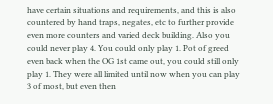have certain situations and requirements, and this is also countered by hand traps, negates, etc to further provide even more counters and varied deck building. Also you could never play 4. You could only play 1. Pot of greed even back when the OG 1st came out, you could still only play 1. They were all limited until now when you can play 3 of most, but even then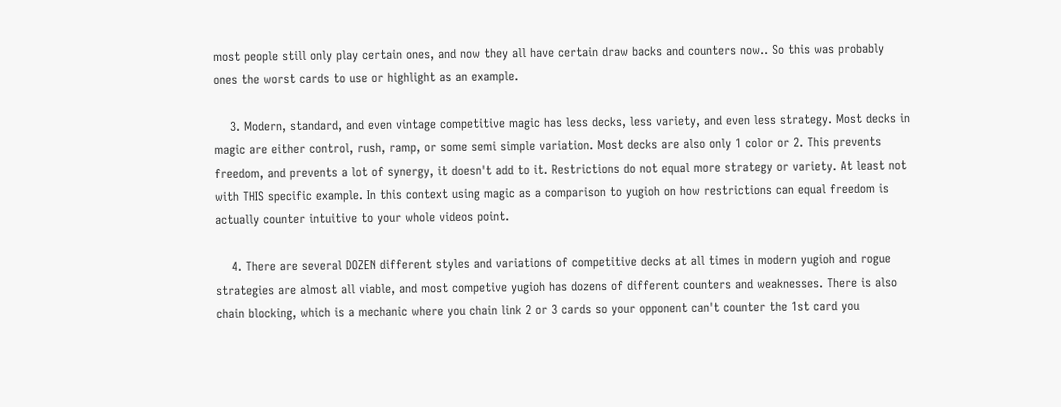most people still only play certain ones, and now they all have certain draw backs and counters now.. So this was probably ones the worst cards to use or highlight as an example.

    3. Modern, standard, and even vintage competitive magic has less decks, less variety, and even less strategy. Most decks in magic are either control, rush, ramp, or some semi simple variation. Most decks are also only 1 color or 2. This prevents freedom, and prevents a lot of synergy, it doesn't add to it. Restrictions do not equal more strategy or variety. At least not with THIS specific example. In this context using magic as a comparison to yugioh on how restrictions can equal freedom is actually counter intuitive to your whole videos point.

    4. There are several DOZEN different styles and variations of competitive decks at all times in modern yugioh and rogue strategies are almost all viable, and most competive yugioh has dozens of different counters and weaknesses. There is also chain blocking, which is a mechanic where you chain link 2 or 3 cards so your opponent can't counter the 1st card you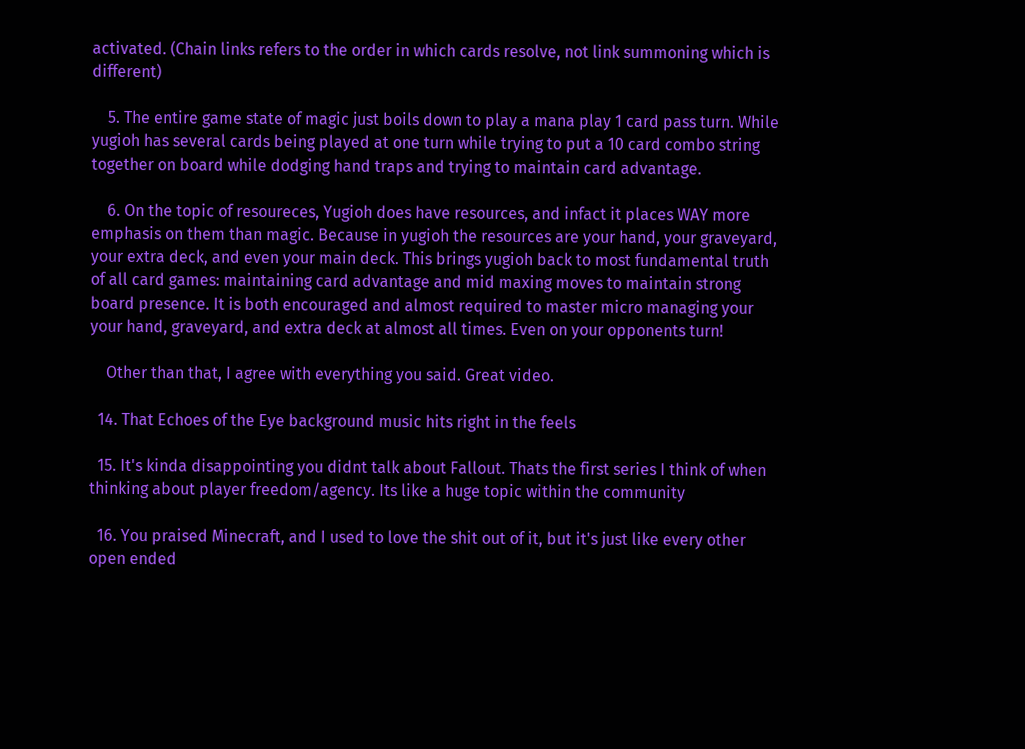activated. (Chain links refers to the order in which cards resolve, not link summoning which is different)

    5. The entire game state of magic just boils down to play a mana play 1 card pass turn. While yugioh has several cards being played at one turn while trying to put a 10 card combo string together on board while dodging hand traps and trying to maintain card advantage.

    6. On the topic of resoureces, Yugioh does have resources, and infact it places WAY more emphasis on them than magic. Because in yugioh the resources are your hand, your graveyard, your extra deck, and even your main deck. This brings yugioh back to most fundamental truth of all card games: maintaining card advantage and mid maxing moves to maintain strong board presence. It is both encouraged and almost required to master micro managing your your hand, graveyard, and extra deck at almost all times. Even on your opponents turn!

    Other than that, I agree with everything you said. Great video.

  14. That Echoes of the Eye background music hits right in the feels

  15. It's kinda disappointing you didnt talk about Fallout. Thats the first series I think of when thinking about player freedom/agency. Its like a huge topic within the community

  16. You praised Minecraft, and I used to love the shit out of it, but it's just like every other open ended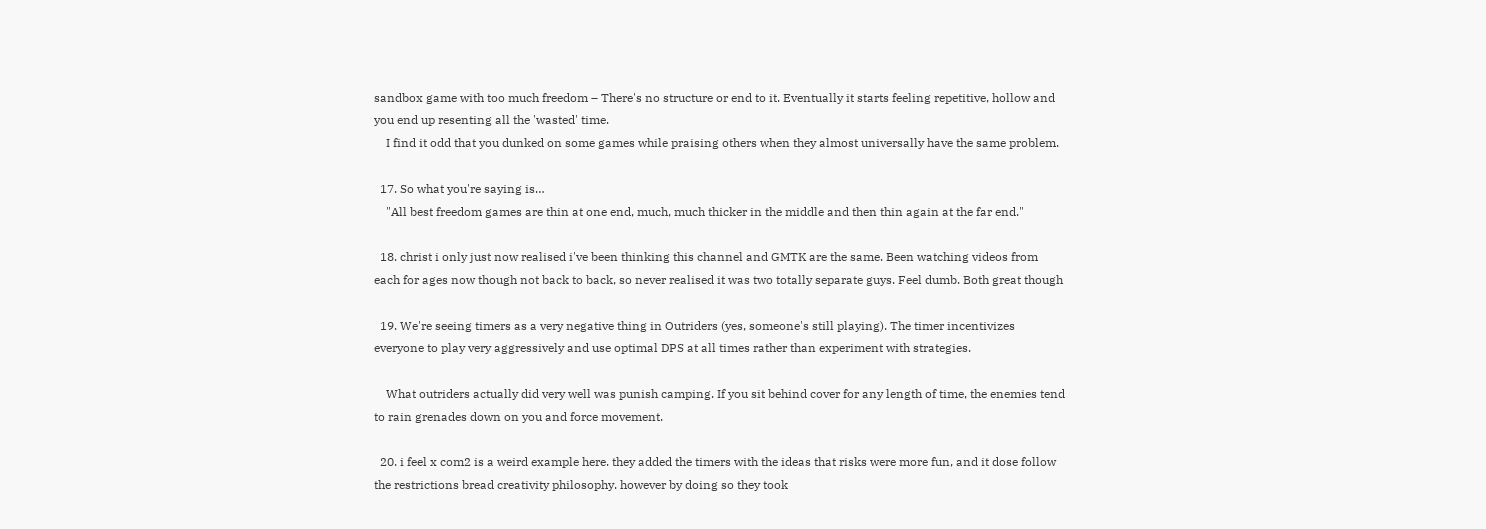sandbox game with too much freedom – There's no structure or end to it. Eventually it starts feeling repetitive, hollow and you end up resenting all the 'wasted' time.
    I find it odd that you dunked on some games while praising others when they almost universally have the same problem.

  17. So what you're saying is…
    "All best freedom games are thin at one end, much, much thicker in the middle and then thin again at the far end."

  18. christ i only just now realised i've been thinking this channel and GMTK are the same. Been watching videos from each for ages now though not back to back, so never realised it was two totally separate guys. Feel dumb. Both great though

  19. We're seeing timers as a very negative thing in Outriders (yes, someone's still playing). The timer incentivizes everyone to play very aggressively and use optimal DPS at all times rather than experiment with strategies.

    What outriders actually did very well was punish camping. If you sit behind cover for any length of time, the enemies tend to rain grenades down on you and force movement.

  20. i feel x com2 is a weird example here. they added the timers with the ideas that risks were more fun, and it dose follow the restrictions bread creativity philosophy. however by doing so they took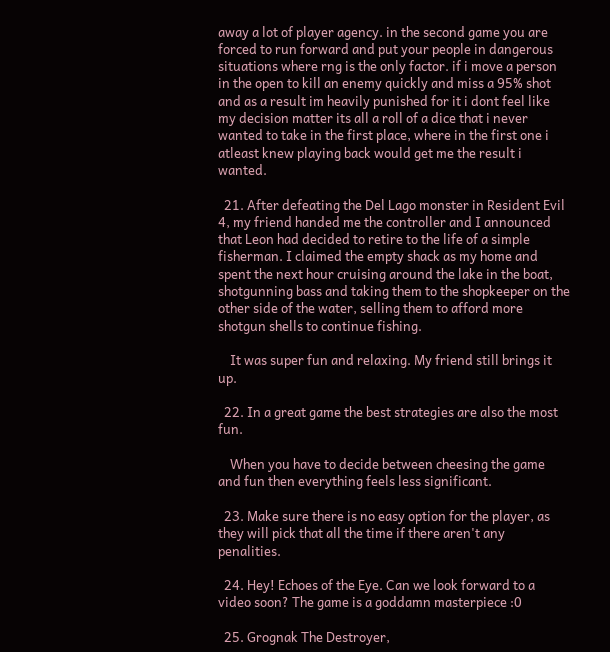away a lot of player agency. in the second game you are forced to run forward and put your people in dangerous situations where rng is the only factor. if i move a person in the open to kill an enemy quickly and miss a 95% shot and as a result im heavily punished for it i dont feel like my decision matter its all a roll of a dice that i never wanted to take in the first place, where in the first one i atleast knew playing back would get me the result i wanted.

  21. After defeating the Del Lago monster in Resident Evil 4, my friend handed me the controller and I announced that Leon had decided to retire to the life of a simple fisherman. I claimed the empty shack as my home and spent the next hour cruising around the lake in the boat, shotgunning bass and taking them to the shopkeeper on the other side of the water, selling them to afford more shotgun shells to continue fishing.

    It was super fun and relaxing. My friend still brings it up.

  22. In a great game the best strategies are also the most fun.

    When you have to decide between cheesing the game and fun then everything feels less significant.

  23. Make sure there is no easy option for the player, as they will pick that all the time if there aren't any penalities.

  24. Hey! Echoes of the Eye. Can we look forward to a video soon? The game is a goddamn masterpiece :0

  25. Grognak The Destroyer,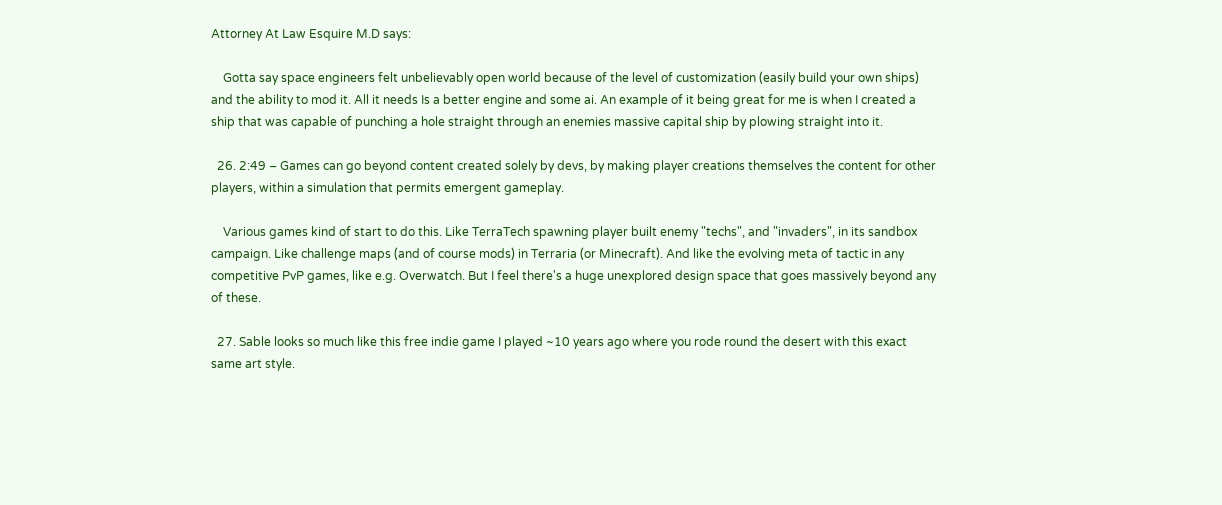Attorney At Law Esquire M.D says:

    Gotta say space engineers felt unbelievably open world because of the level of customization (easily build your own ships) and the ability to mod it. All it needs Is a better engine and some ai. An example of it being great for me is when I created a ship that was capable of punching a hole straight through an enemies massive capital ship by plowing straight into it.

  26. 2:49 – Games can go beyond content created solely by devs, by making player creations themselves the content for other players, within a simulation that permits emergent gameplay.

    Various games kind of start to do this. Like TerraTech spawning player built enemy "techs", and "invaders", in its sandbox campaign. Like challenge maps (and of course mods) in Terraria (or Minecraft). And like the evolving meta of tactic in any competitive PvP games, like e.g. Overwatch. But I feel there's a huge unexplored design space that goes massively beyond any of these.

  27. Sable looks so much like this free indie game I played ~10 years ago where you rode round the desert with this exact same art style.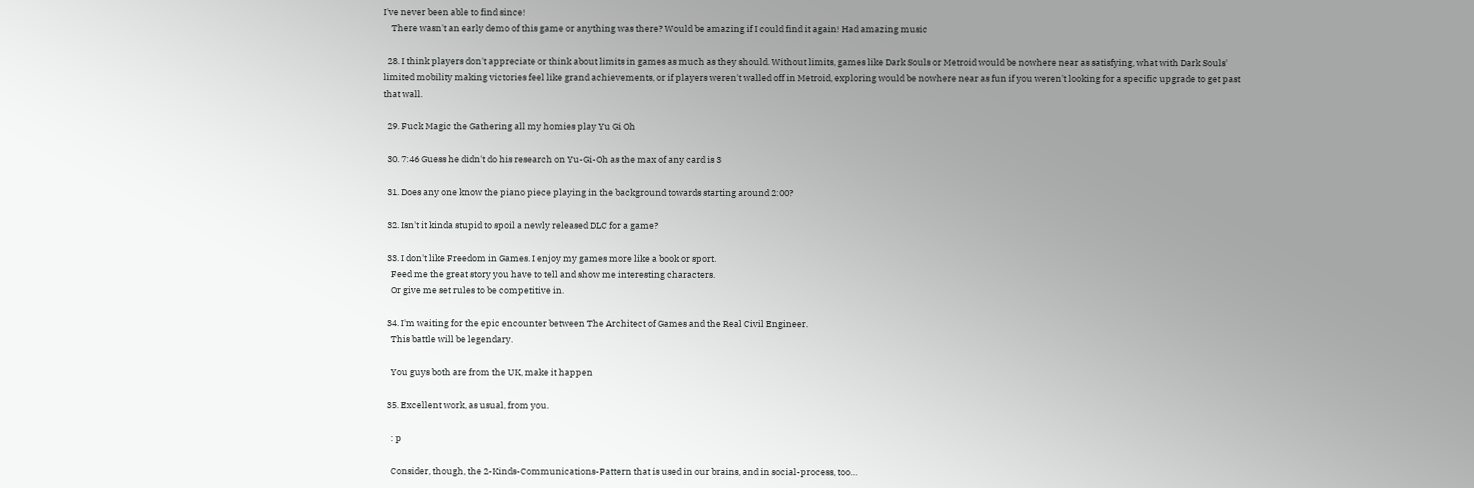I've never been able to find since!
    There wasn't an early demo of this game or anything was there? Would be amazing if I could find it again! Had amazing music

  28. I think players don't appreciate or think about limits in games as much as they should. Without limits, games like Dark Souls or Metroid would be nowhere near as satisfying, what with Dark Souls' limited mobility making victories feel like grand achievements, or if players weren't walled off in Metroid, exploring would be nowhere near as fun if you weren't looking for a specific upgrade to get past that wall.

  29. Fuck Magic the Gathering all my homies play Yu Gi Oh

  30. 7:46 Guess he didn't do his research on Yu-Gi-Oh as the max of any card is 3

  31. Does any one know the piano piece playing in the background towards starting around 2:00?

  32. Isn't it kinda stupid to spoil a newly released DLC for a game?

  33. I don't like Freedom in Games. I enjoy my games more like a book or sport.
    Feed me the great story you have to tell and show me interesting characters.
    Or give me set rules to be competitive in.

  34. I'm waiting for the epic encounter between The Architect of Games and the Real Civil Engineer.
    This battle will be legendary.

    You guys both are from the UK, make it happen

  35. Excellent work, as usual, from you.

    : p

    Consider, though, the 2-Kinds-Communications-Pattern that is used in our brains, and in social-process, too…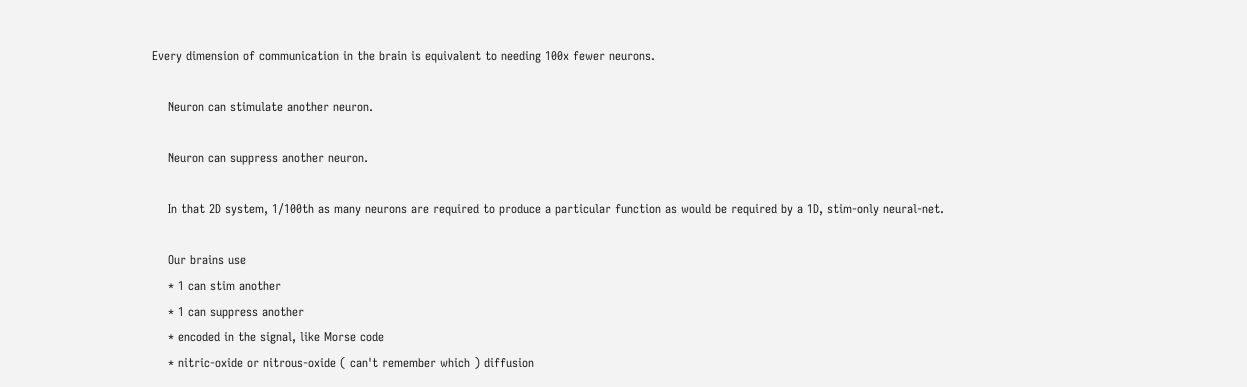Every dimension of communication in the brain is equivalent to needing 100x fewer neurons.

    Neuron can stimulate another neuron.

    Neuron can suppress another neuron.

    In that 2D system, 1/100th as many neurons are required to produce a particular function as would be required by a 1D, stim-only neural-net.

    Our brains use
    * 1 can stim another
    * 1 can suppress another
    * encoded in the signal, like Morse code
    * nitric-oxide or nitrous-oxide ( can't remember which ) diffusion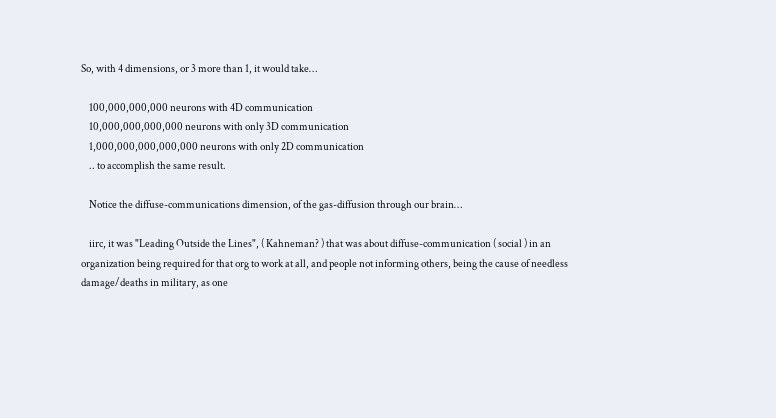So, with 4 dimensions, or 3 more than 1, it would take…

    100,000,000,000 neurons with 4D communication
    10,000,000,000,000 neurons with only 3D communication
    1,000,000,000,000,000 neurons with only 2D communication
    .. to accomplish the same result.

    Notice the diffuse-communications dimension, of the gas-diffusion through our brain…

    iirc, it was "Leading Outside the Lines", ( Kahneman? ) that was about diffuse-communication ( social ) in an organization being required for that org to work at all, and people not informing others, being the cause of needless damage/deaths in military, as one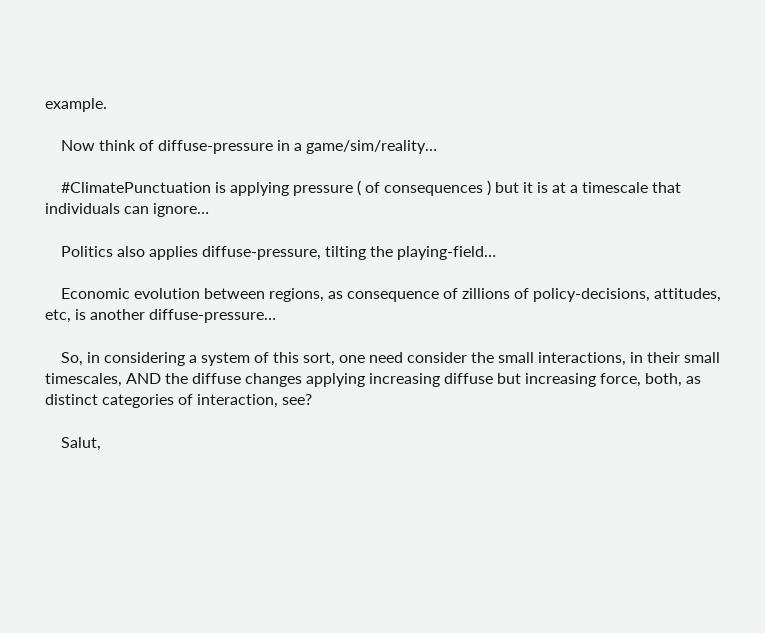example.

    Now think of diffuse-pressure in a game/sim/reality…

    #ClimatePunctuation is applying pressure ( of consequences ) but it is at a timescale that individuals can ignore…

    Politics also applies diffuse-pressure, tilting the playing-field…

    Economic evolution between regions, as consequence of zillions of policy-decisions, attitudes, etc, is another diffuse-pressure…

    So, in considering a system of this sort, one need consider the small interactions, in their small timescales, AND the diffuse changes applying increasing diffuse but increasing force, both, as distinct categories of interaction, see?

    Salut,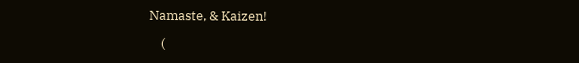Namaste, & Kaizen!

    (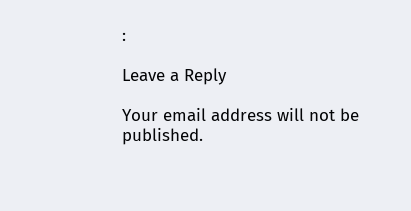:

Leave a Reply

Your email address will not be published.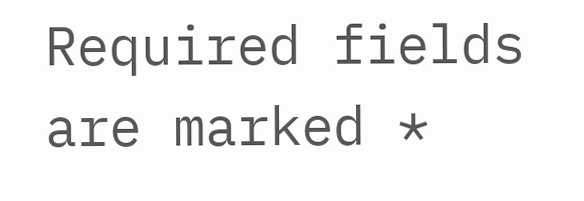Required fields are marked *